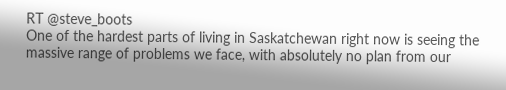RT @steve_boots
One of the hardest parts of living in Saskatchewan right now is seeing the massive range of problems we face, with absolutely no plan from our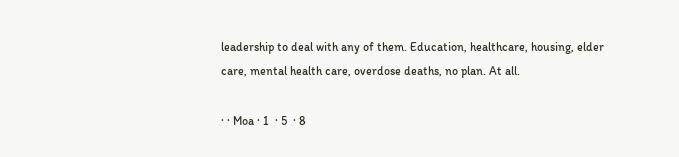leadership to deal with any of them. Education, healthcare, housing, elder care, mental health care, overdose deaths, no plan. At all.

· · Moa · 1  · 5  · 8